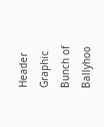Header Graphic
Bunch of Ballyhoo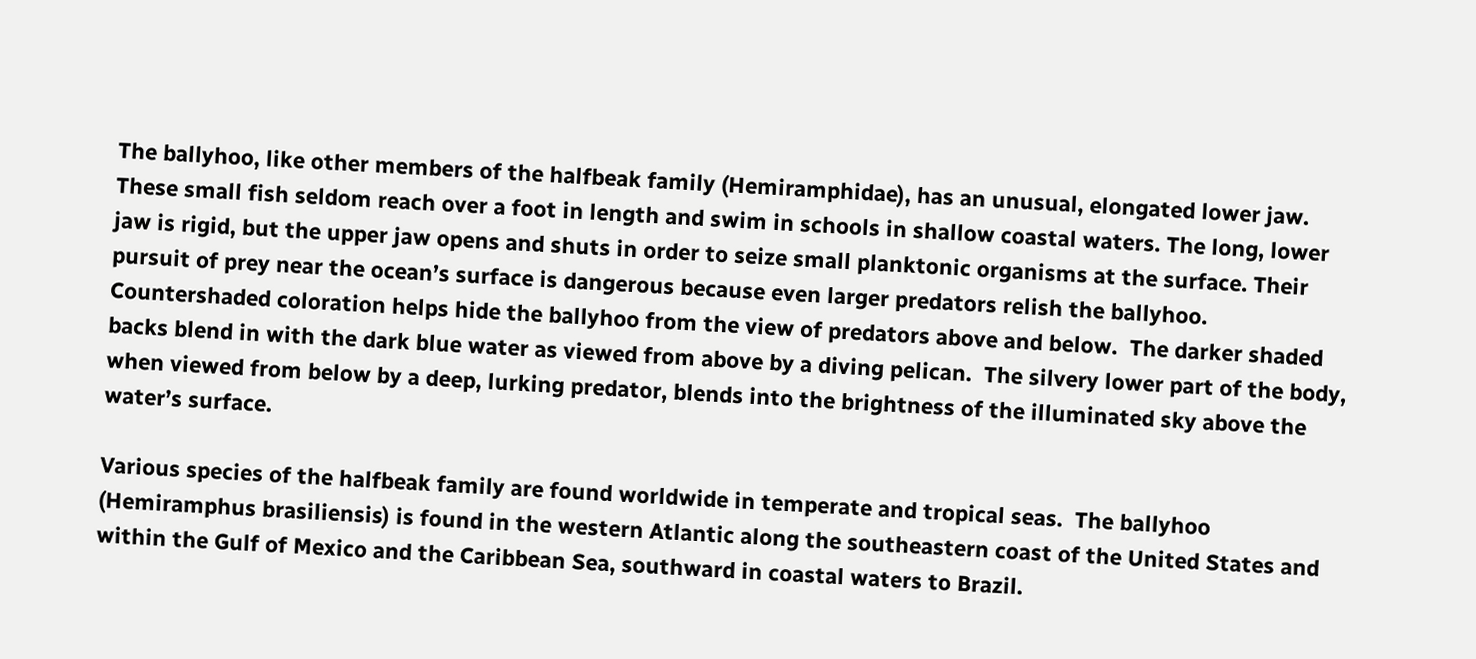The ballyhoo, like other members of the halfbeak family (Hemiramphidae), has an unusual, elongated lower jaw.  These small fish seldom reach over a foot in length and swim in schools in shallow coastal waters. The long, lower jaw is rigid, but the upper jaw opens and shuts in order to seize small planktonic organisms at the surface. Their pursuit of prey near the ocean’s surface is dangerous because even larger predators relish the ballyhoo.  Countershaded coloration helps hide the ballyhoo from the view of predators above and below.  The darker shaded backs blend in with the dark blue water as viewed from above by a diving pelican.  The silvery lower part of the body, when viewed from below by a deep, lurking predator, blends into the brightness of the illuminated sky above the water’s surface.

Various species of the halfbeak family are found worldwide in temperate and tropical seas.  The ballyhoo (Hemiramphus brasiliensis) is found in the western Atlantic along the southeastern coast of the United States and within the Gulf of Mexico and the Caribbean Sea, southward in coastal waters to Brazil.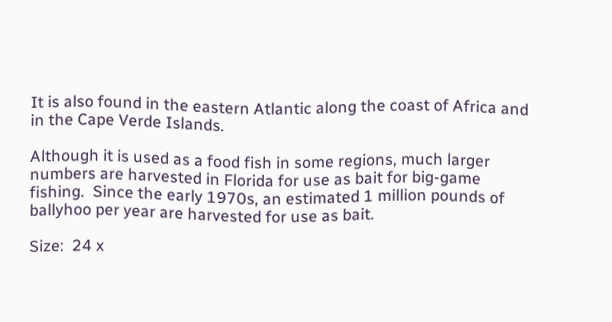It is also found in the eastern Atlantic along the coast of Africa and in the Cape Verde Islands.

Although it is used as a food fish in some regions, much larger numbers are harvested in Florida for use as bait for big-game fishing.  Since the early 1970s, an estimated 1 million pounds of ballyhoo per year are harvested for use as bait.

Size:  24 x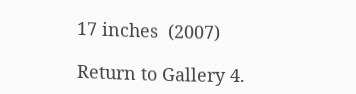17 inches  (2007)

Return to Gallery 4.